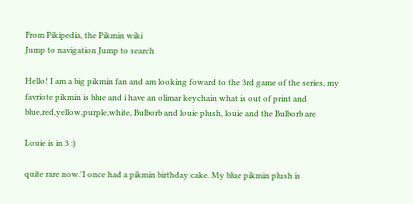From Pikipedia, the Pikmin wiki
Jump to navigation Jump to search

Hello! I am a big pikmin fan and am looking foward to the 3rd game of the series, my favriote pikmin is blue and i have an olimar keychain what is out of print and blue,red,yellow,purple,white, Bulborb and louie plush, louie and the Bulborb are

Louie is in 3 :)

quite rare now.'I once had a pikmin birthday cake. My blue pikmin plush is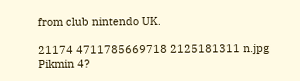from club nintendo UK.

21174 4711785669718 2125181311 n.jpg
Pikmin 4?